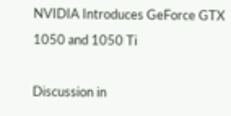NVIDIA Introduces GeForce GTX 1050 and 1050 Ti

Discussion in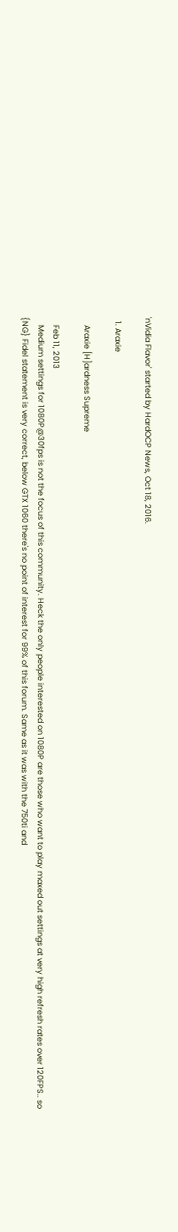'nVidia Flavor' started by HardOCP News, Oct 18, 2016.

  1. Araxie

    Araxie [H]ardness Supreme

    Feb 11, 2013
    Medium settings for 1080P@30fps is not the focus of this community. Heck the only people interested on 1080P are those who want to play maxed out settings at very high refresh rates over 120FPS.. so {NG} Fidel statement is very correct, below GTX 1060 there's no point of interest for 99% of this forum. Same as it was with the 750ti and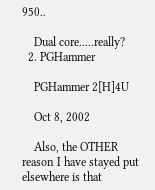950..

    Dual core.....really?
  2. PGHammer

    PGHammer 2[H]4U

    Oct 8, 2002

    Also, the OTHER reason I have stayed put elsewhere is that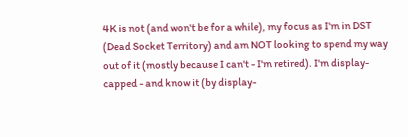4K is not (and won't be for a while), my focus as I'm in DST (Dead Socket Territory) and am NOT looking to spend my way out of it (mostly because I can't - I'm retired). I'm display-capped - and know it (by display-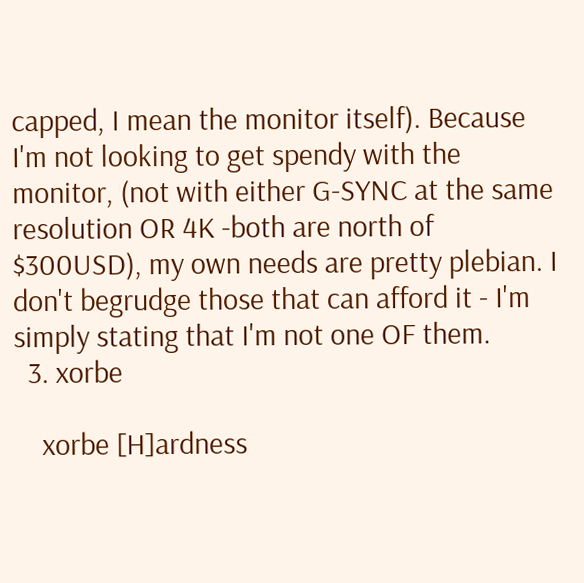capped, I mean the monitor itself). Because I'm not looking to get spendy with the monitor, (not with either G-SYNC at the same resolution OR 4K -both are north of $300USD), my own needs are pretty plebian. I don't begrudge those that can afford it - I'm simply stating that I'm not one OF them.
  3. xorbe

    xorbe [H]ardness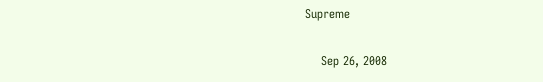Supreme

    Sep 26, 2008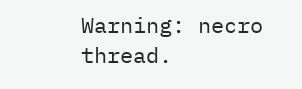Warning: necro thread.